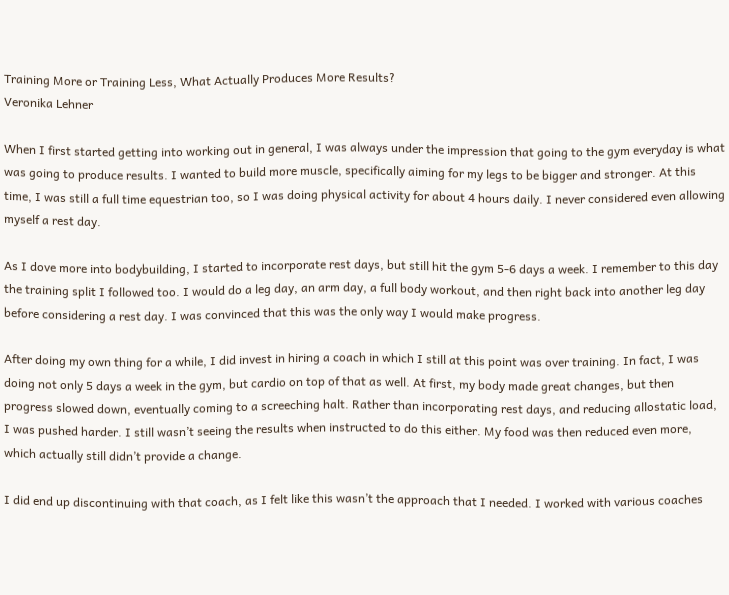Training More or Training Less, What Actually Produces More Results?
Veronika Lehner

When I first started getting into working out in general, I was always under the impression that going to the gym everyday is what was going to produce results. I wanted to build more muscle, specifically aiming for my legs to be bigger and stronger. At this time, I was still a full time equestrian too, so I was doing physical activity for about 4 hours daily. I never considered even allowing myself a rest day.

As I dove more into bodybuilding, I started to incorporate rest days, but still hit the gym 5-6 days a week. I remember to this day the training split I followed too. I would do a leg day, an arm day, a full body workout, and then right back into another leg day before considering a rest day. I was convinced that this was the only way I would make progress.

After doing my own thing for a while, I did invest in hiring a coach in which I still at this point was over training. In fact, I was doing not only 5 days a week in the gym, but cardio on top of that as well. At first, my body made great changes, but then progress slowed down, eventually coming to a screeching halt. Rather than incorporating rest days, and reducing allostatic load, I was pushed harder. I still wasn’t seeing the results when instructed to do this either. My food was then reduced even more, which actually still didn’t provide a change.

I did end up discontinuing with that coach, as I felt like this wasn’t the approach that I needed. I worked with various coaches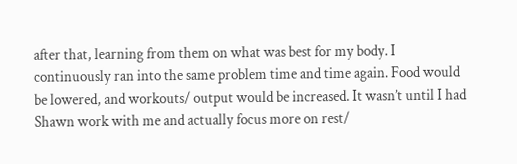after that, learning from them on what was best for my body. I continuously ran into the same problem time and time again. Food would be lowered, and workouts/ output would be increased. It wasn’t until I had Shawn work with me and actually focus more on rest/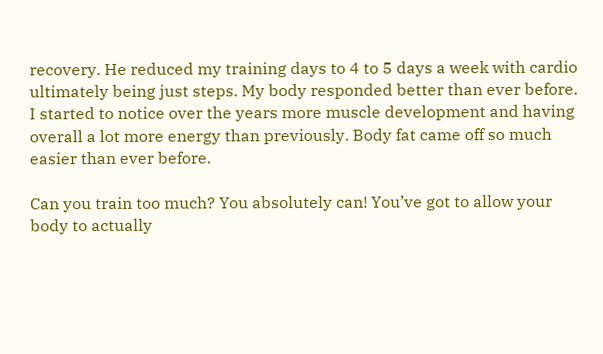recovery. He reduced my training days to 4 to 5 days a week with cardio ultimately being just steps. My body responded better than ever before. I started to notice over the years more muscle development and having overall a lot more energy than previously. Body fat came off so much easier than ever before.

Can you train too much? You absolutely can! You’ve got to allow your body to actually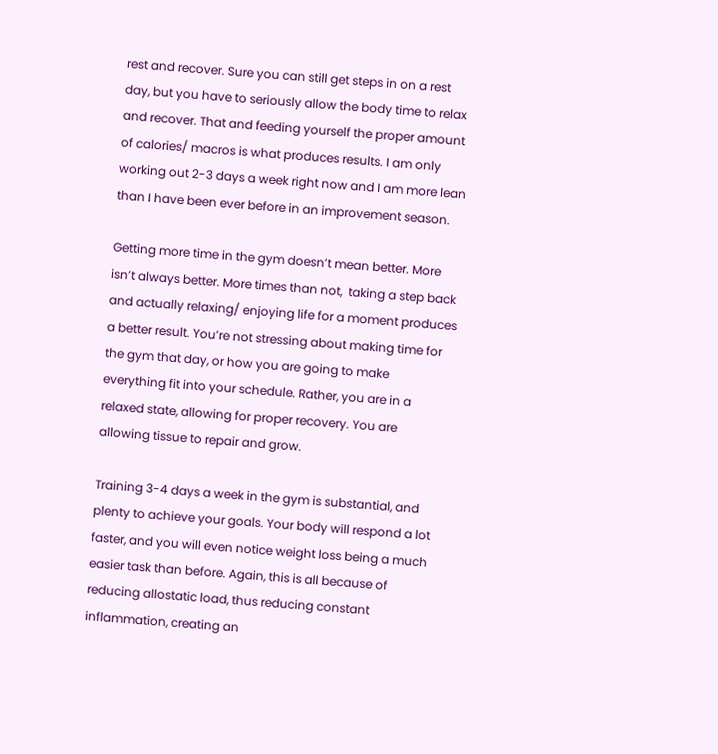rest and recover. Sure you can still get steps in on a rest day, but you have to seriously allow the body time to relax and recover. That and feeding yourself the proper amount of calories/ macros is what produces results. I am only working out 2-3 days a week right now and I am more lean than I have been ever before in an improvement season.

Getting more time in the gym doesn’t mean better. More isn’t always better. More times than not,  taking a step back and actually relaxing/ enjoying life for a moment produces a better result. You’re not stressing about making time for the gym that day, or how you are going to make everything fit into your schedule. Rather, you are in a relaxed state, allowing for proper recovery. You are allowing tissue to repair and grow.

Training 3-4 days a week in the gym is substantial, and plenty to achieve your goals. Your body will respond a lot faster, and you will even notice weight loss being a much easier task than before. Again, this is all because of reducing allostatic load, thus reducing constant inflammation, creating an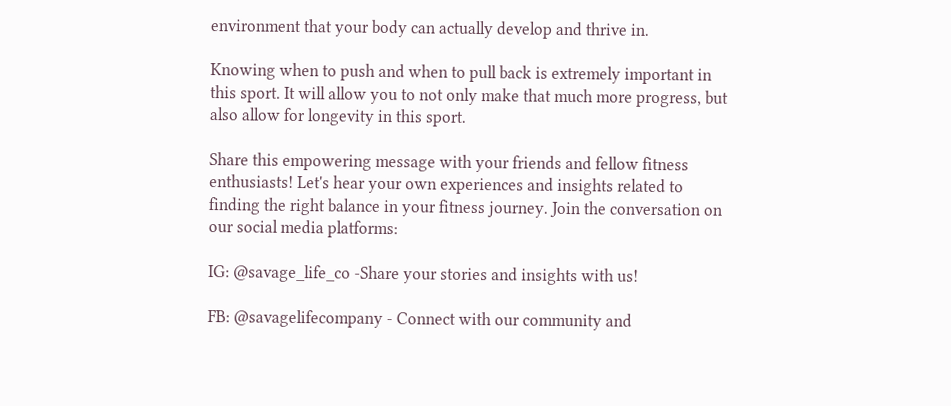environment that your body can actually develop and thrive in.

Knowing when to push and when to pull back is extremely important in this sport. It will allow you to not only make that much more progress, but also allow for longevity in this sport.

Share this empowering message with your friends and fellow fitness enthusiasts! Let's hear your own experiences and insights related to finding the right balance in your fitness journey. Join the conversation on our social media platforms:

IG: @savage_life_co -Share your stories and insights with us!

FB: @savagelifecompany - Connect with our community and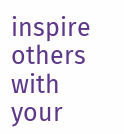inspire others with your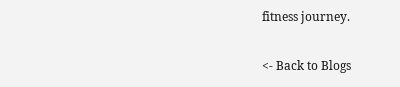fitness journey.

<- Back to Blogs